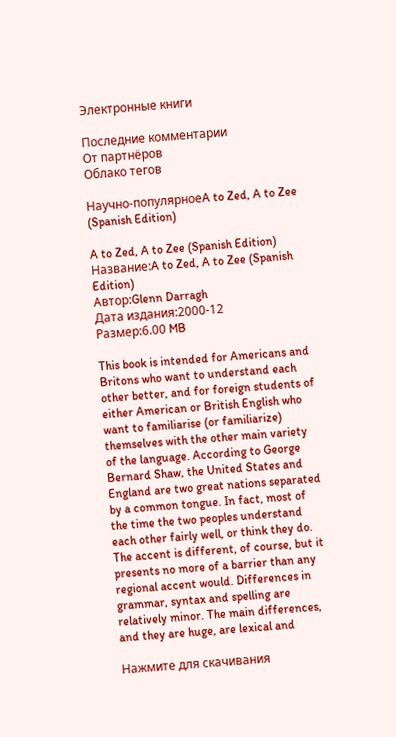Электронные книги

Последние комментарии
От партнёров
Облако тегов

Научно-популярноеA to Zed, A to Zee (Spanish Edition)

A to Zed, A to Zee (Spanish Edition)
Название:A to Zed, A to Zee (Spanish Edition)
Автор:Glenn Darragh
Дата издания:2000-12
Размер:6.00 MB

This book is intended for Americans and
Britons who want to understand each
other better, and for foreign students of
either American or British English who
want to familiarise (or familiarize)
themselves with the other main variety
of the language. According to George
Bernard Shaw, the United States and
England are two great nations separated
by a common tongue. In fact, most of
the time the two peoples understand
each other fairly well, or think they do.
The accent is different, of course, but it
presents no more of a barrier than any
regional accent would. Differences in
grammar, syntax and spelling are
relatively minor. The main differences,
and they are huge, are lexical and

Нажмите для скачивания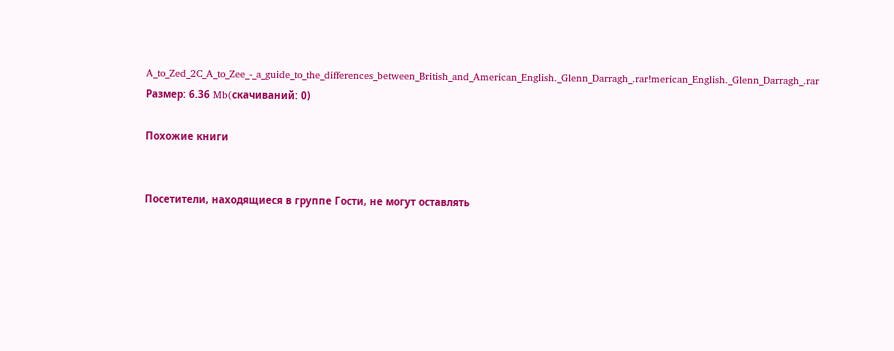A_to_Zed_2C_A_to_Zee_-_a_guide_to_the_differences_between_British_and_American_English._Glenn_Darragh_.rar!merican_English._Glenn_Darragh_.rar
Размер: 6.36 Mb(cкачиваний: 0)

Похожие книги


Посетители, находящиеся в группе Гости, не могут оставлять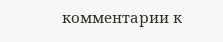комментарии к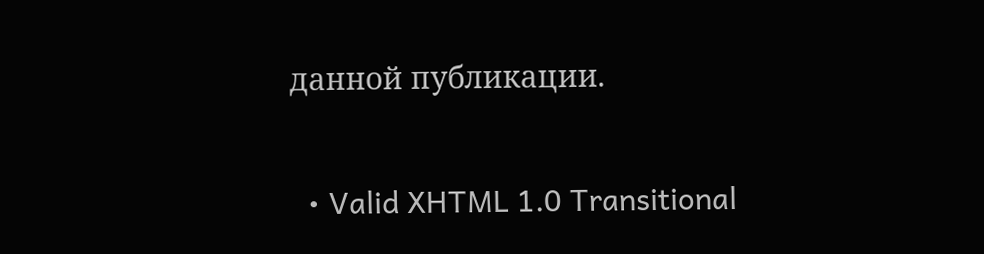данной публикации.

  • Valid XHTML 1.0 Transitional